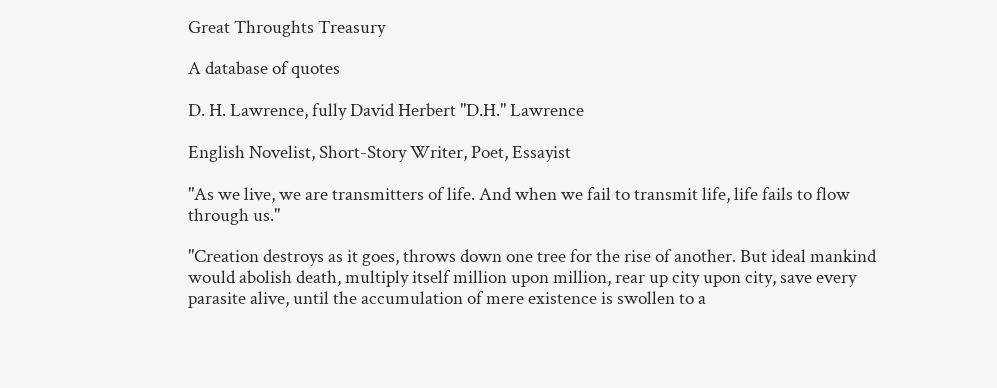Great Throughts Treasury

A database of quotes

D. H. Lawrence, fully David Herbert "D.H." Lawrence

English Novelist, Short-Story Writer, Poet, Essayist

"As we live, we are transmitters of life. And when we fail to transmit life, life fails to flow through us."

"Creation destroys as it goes, throws down one tree for the rise of another. But ideal mankind would abolish death, multiply itself million upon million, rear up city upon city, save every parasite alive, until the accumulation of mere existence is swollen to a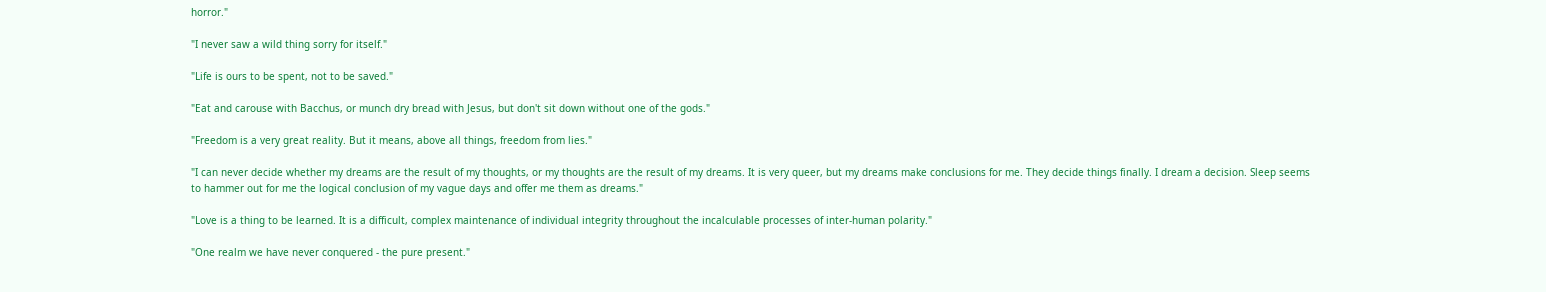horror."

"I never saw a wild thing sorry for itself."

"Life is ours to be spent, not to be saved."

"Eat and carouse with Bacchus, or munch dry bread with Jesus, but don't sit down without one of the gods."

"Freedom is a very great reality. But it means, above all things, freedom from lies."

"I can never decide whether my dreams are the result of my thoughts, or my thoughts are the result of my dreams. It is very queer, but my dreams make conclusions for me. They decide things finally. I dream a decision. Sleep seems to hammer out for me the logical conclusion of my vague days and offer me them as dreams."

"Love is a thing to be learned. It is a difficult, complex maintenance of individual integrity throughout the incalculable processes of inter-human polarity."

"One realm we have never conquered - the pure present."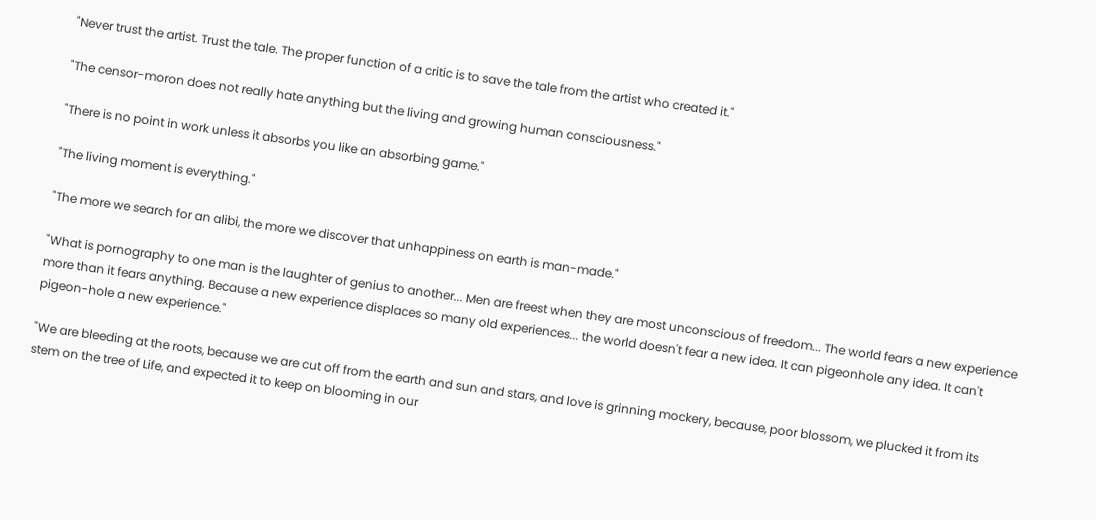"Never trust the artist. Trust the tale. The proper function of a critic is to save the tale from the artist who created it."

"The censor-moron does not really hate anything but the living and growing human consciousness."

"There is no point in work unless it absorbs you like an absorbing game."

"The living moment is everything."

"The more we search for an alibi, the more we discover that unhappiness on earth is man-made."

"What is pornography to one man is the laughter of genius to another... Men are freest when they are most unconscious of freedom... The world fears a new experience more than it fears anything. Because a new experience displaces so many old experiences... the world doesn't fear a new idea. It can pigeonhole any idea. It can't pigeon-hole a new experience."

"We are bleeding at the roots, because we are cut off from the earth and sun and stars, and love is grinning mockery, because, poor blossom, we plucked it from its stem on the tree of Life, and expected it to keep on blooming in our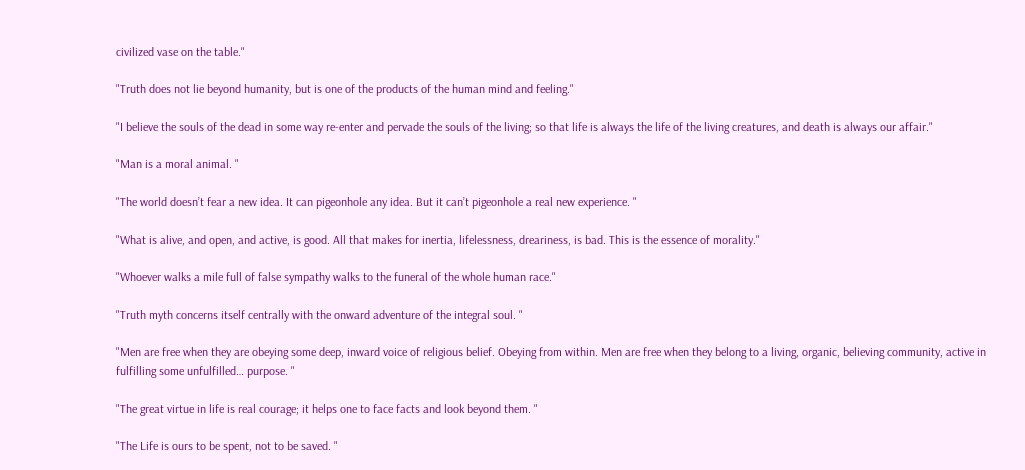civilized vase on the table."

"Truth does not lie beyond humanity, but is one of the products of the human mind and feeling."

"I believe the souls of the dead in some way re-enter and pervade the souls of the living; so that life is always the life of the living creatures, and death is always our affair."

"Man is a moral animal. "

"The world doesn’t fear a new idea. It can pigeonhole any idea. But it can’t pigeonhole a real new experience. "

"What is alive, and open, and active, is good. All that makes for inertia, lifelessness, dreariness, is bad. This is the essence of morality."

"Whoever walks a mile full of false sympathy walks to the funeral of the whole human race."

"Truth myth concerns itself centrally with the onward adventure of the integral soul. "

"Men are free when they are obeying some deep, inward voice of religious belief. Obeying from within. Men are free when they belong to a living, organic, believing community, active in fulfilling some unfulfilled… purpose. "

"The great virtue in life is real courage; it helps one to face facts and look beyond them. "

"The Life is ours to be spent, not to be saved. "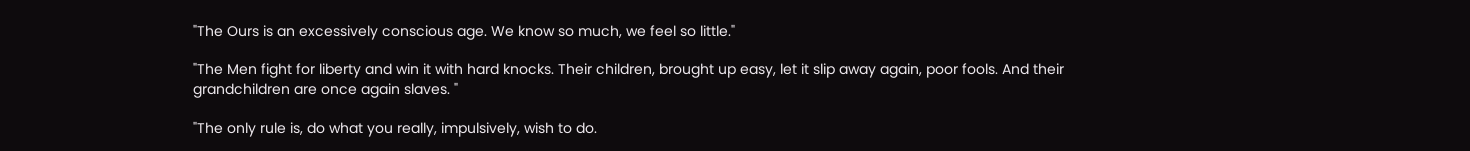"The Ours is an excessively conscious age. We know so much, we feel so little."

"The Men fight for liberty and win it with hard knocks. Their children, brought up easy, let it slip away again, poor fools. And their grandchildren are once again slaves. "

"The only rule is, do what you really, impulsively, wish to do.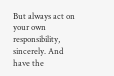But always act on your own responsibility, sincerely. And have the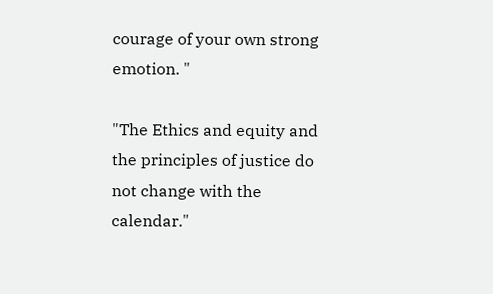courage of your own strong emotion. "

"The Ethics and equity and the principles of justice do not change with the calendar."